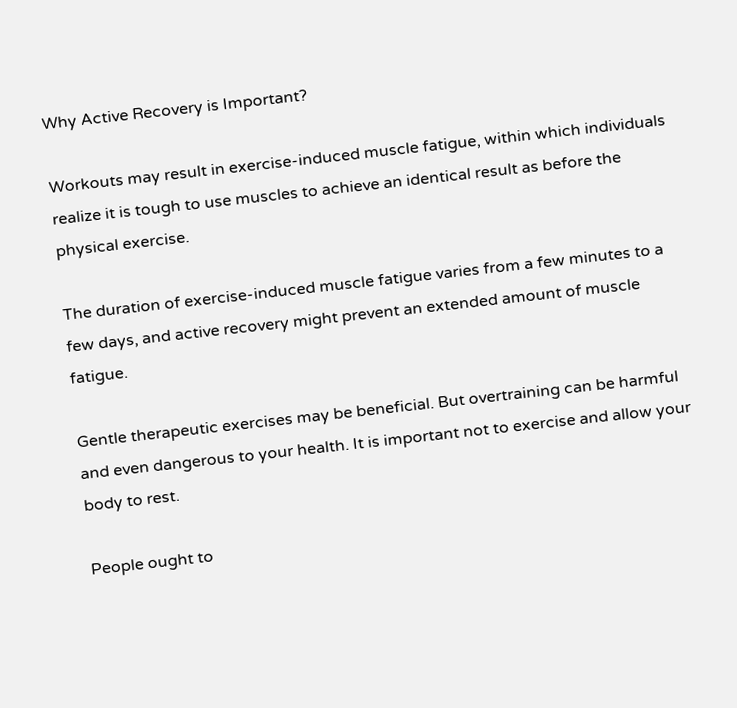Why Active Recovery is Important?

Workouts may result in exercise-induced muscle fatigue, within which individuals realize it is tough to use muscles to achieve an identical result as before the physical exercise.

The duration of exercise-induced muscle fatigue varies from a few minutes to a few days, and active recovery might prevent an extended amount of muscle fatigue.

Gentle therapeutic exercises may be beneficial. But overtraining can be harmful and even dangerous to your health. It is important not to exercise and allow your body to rest.

People ought to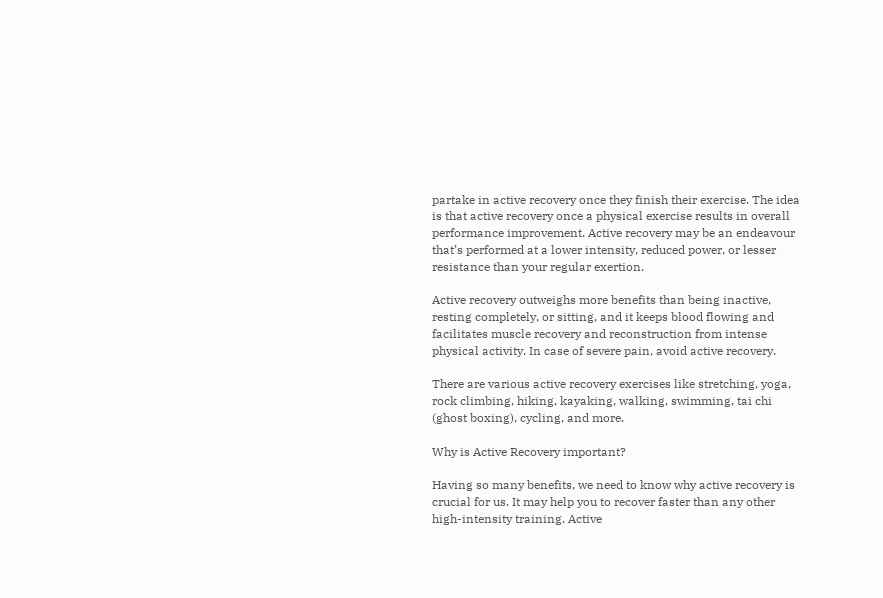partake in active recovery once they finish their exercise. The idea is that active recovery once a physical exercise results in overall performance improvement. Active recovery may be an endeavour that’s performed at a lower intensity, reduced power, or lesser resistance than your regular exertion.

Active recovery outweighs more benefits than being inactive, resting completely, or sitting, and it keeps blood flowing and facilitates muscle recovery and reconstruction from intense physical activity. In case of severe pain, avoid active recovery.

There are various active recovery exercises like stretching, yoga, rock climbing, hiking, kayaking, walking, swimming, tai chi (ghost boxing), cycling, and more.

Why is Active Recovery important?

Having so many benefits, we need to know why active recovery is crucial for us. It may help you to recover faster than any other high-intensity training. Active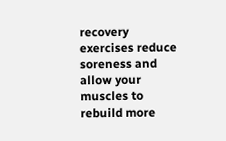recovery exercises reduce soreness and allow your muscles to rebuild more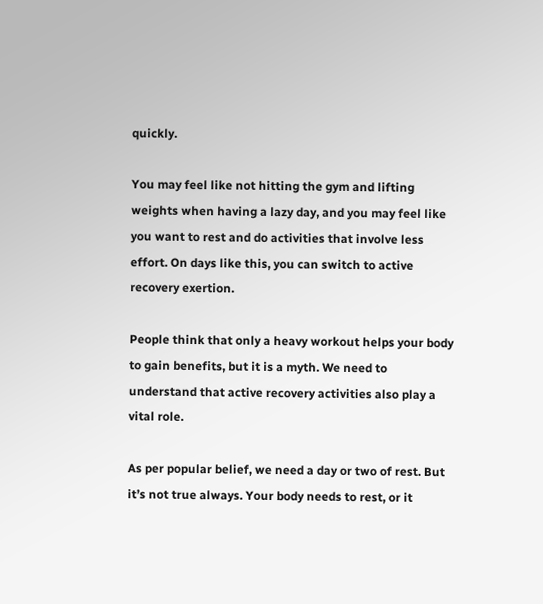quickly.

You may feel like not hitting the gym and lifting weights when having a lazy day, and you may feel like you want to rest and do activities that involve less effort. On days like this, you can switch to active recovery exertion.

People think that only a heavy workout helps your body to gain benefits, but it is a myth. We need to understand that active recovery activities also play a vital role.

As per popular belief, we need a day or two of rest. But it’s not true always. Your body needs to rest, or it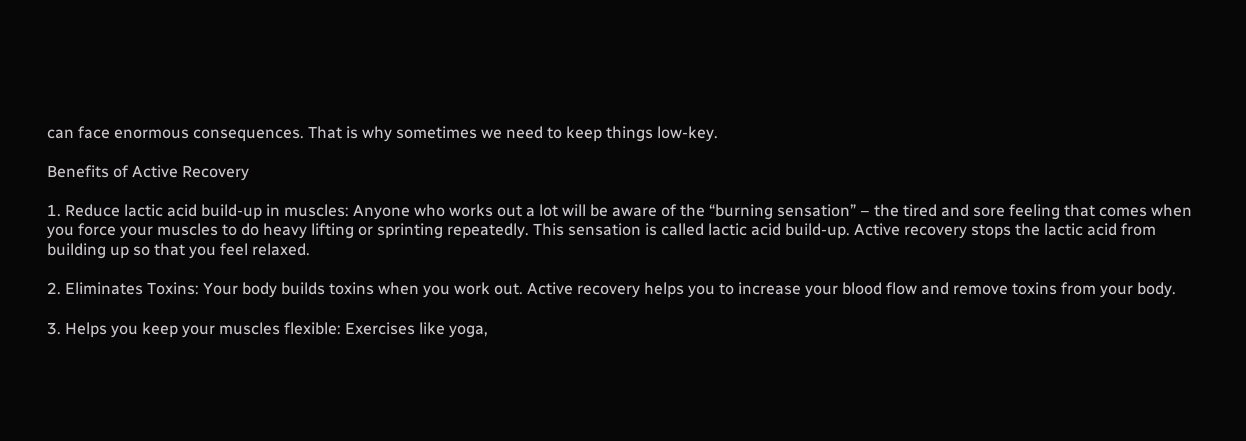can face enormous consequences. That is why sometimes we need to keep things low-key.

Benefits of Active Recovery

1. Reduce lactic acid build-up in muscles: Anyone who works out a lot will be aware of the “burning sensation” – the tired and sore feeling that comes when you force your muscles to do heavy lifting or sprinting repeatedly. This sensation is called lactic acid build-up. Active recovery stops the lactic acid from building up so that you feel relaxed.

2. Eliminates Toxins: Your body builds toxins when you work out. Active recovery helps you to increase your blood flow and remove toxins from your body.

3. Helps you keep your muscles flexible: Exercises like yoga,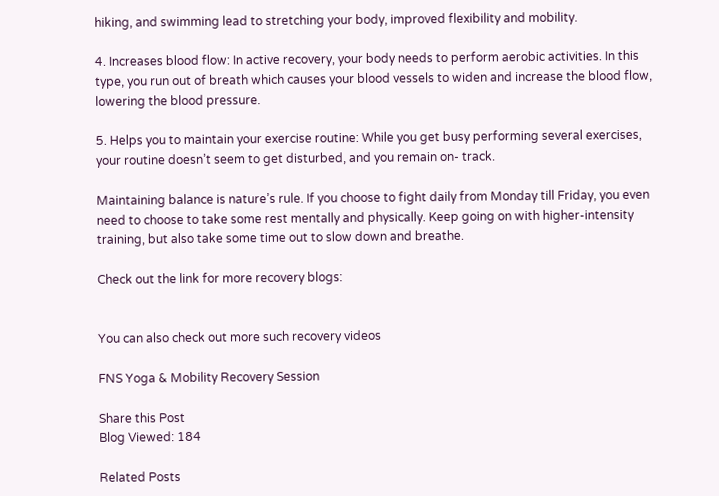hiking, and swimming lead to stretching your body, improved flexibility and mobility.

4. Increases blood flow: In active recovery, your body needs to perform aerobic activities. In this type, you run out of breath which causes your blood vessels to widen and increase the blood flow, lowering the blood pressure.

5. Helps you to maintain your exercise routine: While you get busy performing several exercises, your routine doesn’t seem to get disturbed, and you remain on- track.

Maintaining balance is nature’s rule. If you choose to fight daily from Monday till Friday, you even need to choose to take some rest mentally and physically. Keep going on with higher-intensity training, but also take some time out to slow down and breathe.

Check out the link for more recovery blogs:


You can also check out more such recovery videos

FNS Yoga & Mobility Recovery Session

Share this Post
Blog Viewed: 184

Related Posts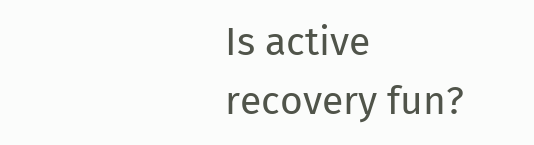Is active recovery fun?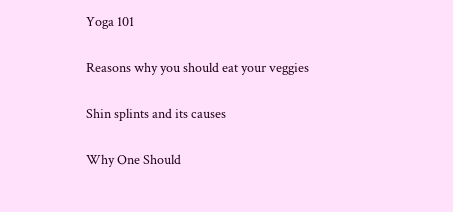Yoga 101


Reasons why you should eat your veggies


Shin splints and its causes


Why One Should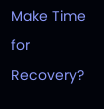Make Time for Recovery?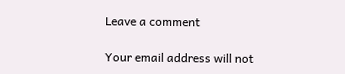Leave a comment

Your email address will not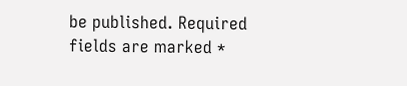be published. Required fields are marked *